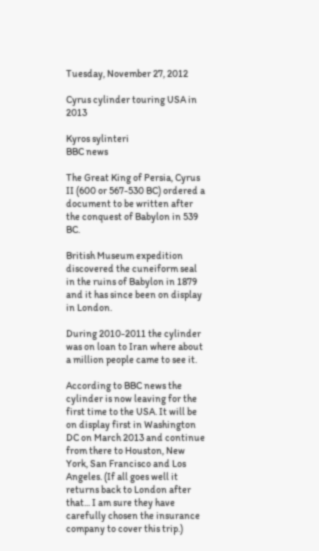Tuesday, November 27, 2012

Cyrus cylinder touring USA in 2013

Kyros sylinteri
BBC news

The Great King of Persia, Cyrus II (600 or 567-530 BC) ordered a document to be written after the conquest of Babylon in 539 BC.

British Museum expedition discovered the cuneiform seal in the ruins of Babylon in 1879 and it has since been on display in London.

During 2010-2011 the cylinder was on loan to Iran where about a million people came to see it.

According to BBC news the cylinder is now leaving for the first time to the USA. It will be on display first in Washington DC on March 2013 and continue from there to Houston, New York, San Francisco and Los Angeles. (If all goes well it returns back to London after that... I am sure they have carefully chosen the insurance company to cover this trip.)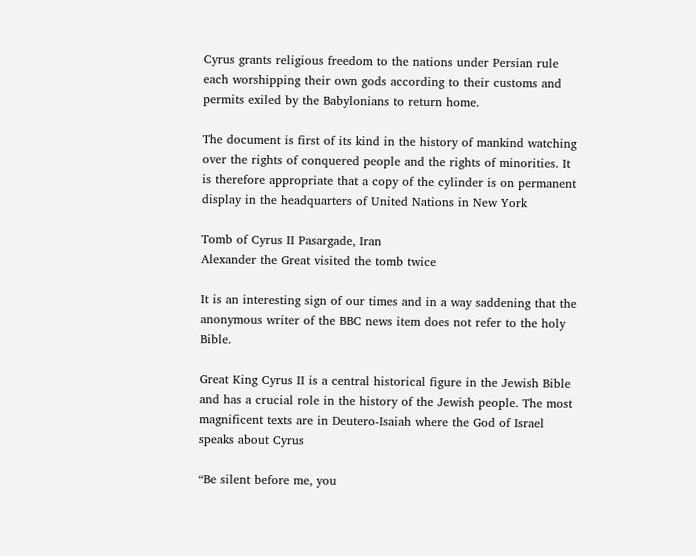Cyrus grants religious freedom to the nations under Persian rule each worshipping their own gods according to their customs and permits exiled by the Babylonians to return home.

The document is first of its kind in the history of mankind watching over the rights of conquered people and the rights of minorities. It is therefore appropriate that a copy of the cylinder is on permanent display in the headquarters of United Nations in New York

Tomb of Cyrus II Pasargade, Iran
Alexander the Great visited the tomb twice

It is an interesting sign of our times and in a way saddening that the anonymous writer of the BBC news item does not refer to the holy Bible.

Great King Cyrus II is a central historical figure in the Jewish Bible and has a crucial role in the history of the Jewish people. The most magnificent texts are in Deutero-Isaiah where the God of Israel speaks about Cyrus

“Be silent before me, you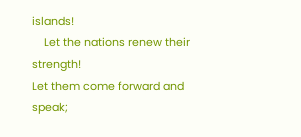islands!
    Let the nations renew their strength!
Let them come forward and speak;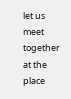let us meet together at the place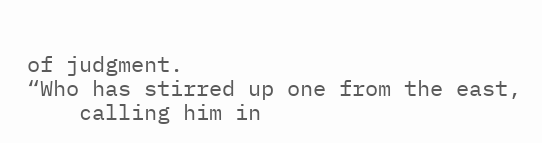of judgment.
“Who has stirred up one from the east,
    calling him in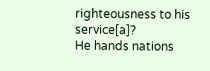righteousness to his service[a]?
He hands nations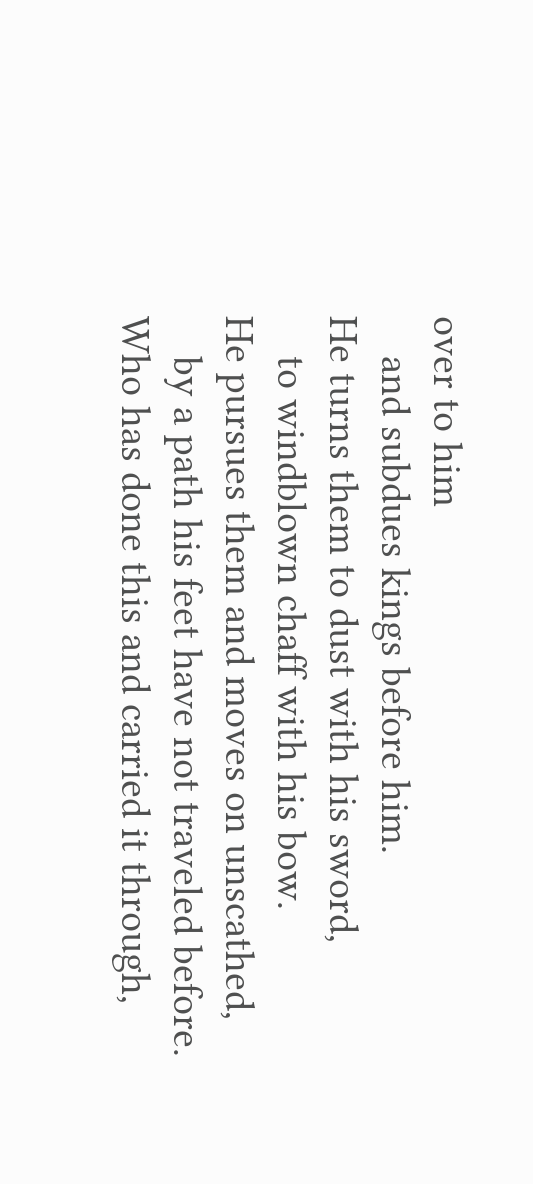over to him
    and subdues kings before him.
He turns them to dust with his sword,
    to windblown chaff with his bow.
He pursues them and moves on unscathed,
    by a path his feet have not traveled before.
Who has done this and carried it through,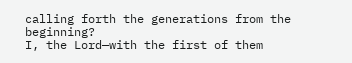calling forth the generations from the beginning?
I, the Lord—with the first of them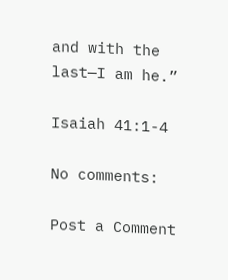and with the last—I am he.”

Isaiah 41:1-4

No comments:

Post a Comment